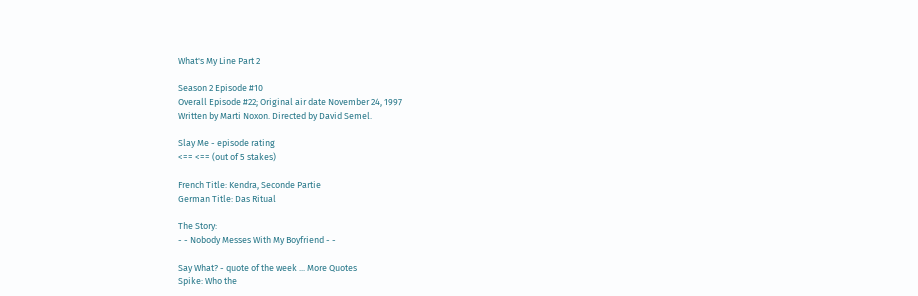What's My Line Part 2

Season 2 Episode #10
Overall Episode #22; Original air date November 24, 1997
Written by Marti Noxon. Directed by David Semel.

Slay Me - episode rating
<== <== (out of 5 stakes)

French Title: Kendra, Seconde Partie
German Title: Das Ritual

The Story:
- - Nobody Messes With My Boyfriend - -

Say What? - quote of the week ... More Quotes
Spike: Who the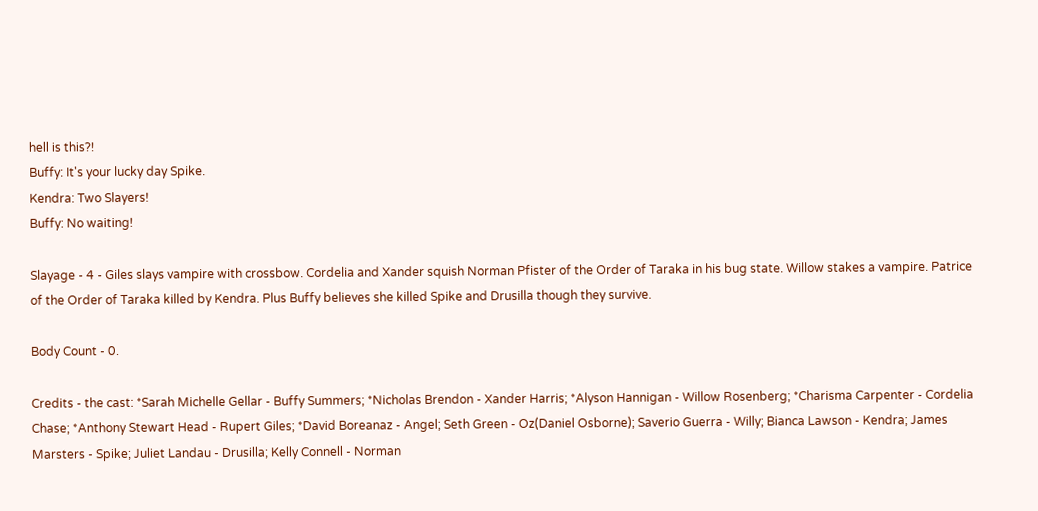hell is this?!
Buffy: It's your lucky day Spike.
Kendra: Two Slayers!
Buffy: No waiting!

Slayage - 4 - Giles slays vampire with crossbow. Cordelia and Xander squish Norman Pfister of the Order of Taraka in his bug state. Willow stakes a vampire. Patrice of the Order of Taraka killed by Kendra. Plus Buffy believes she killed Spike and Drusilla though they survive.

Body Count - 0.

Credits - the cast: *Sarah Michelle Gellar - Buffy Summers; *Nicholas Brendon - Xander Harris; *Alyson Hannigan - Willow Rosenberg; *Charisma Carpenter - Cordelia Chase; *Anthony Stewart Head - Rupert Giles; *David Boreanaz - Angel; Seth Green - Oz(Daniel Osborne); Saverio Guerra - Willy; Bianca Lawson - Kendra; James Marsters - Spike; Juliet Landau - Drusilla; Kelly Connell - Norman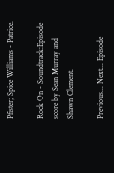Pfister; Spice Williams - Patrice.

Rock On - Soundtrack:Episode score by Sean Murray and Shawn Clement.

Previous... Next... Episode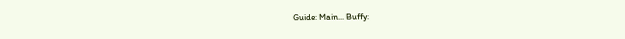Guide: Main... Buffy: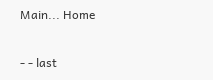Main... Home

- - last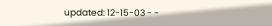updated: 12-15-03 - -